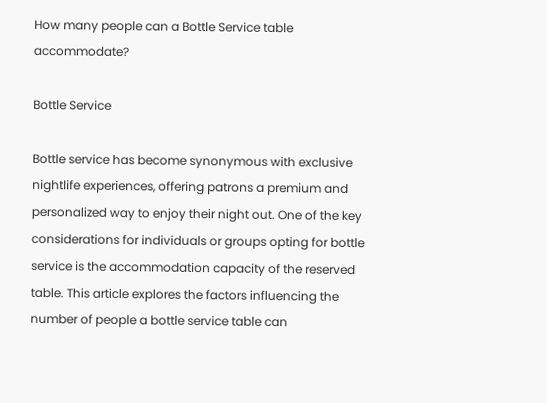How many people can a Bottle Service table accommodate?

Bottle Service

Bottle service has become synonymous with exclusive nightlife experiences, offering patrons a premium and personalized way to enjoy their night out. One of the key considerations for individuals or groups opting for bottle service is the accommodation capacity of the reserved table. This article explores the factors influencing the number of people a bottle service table can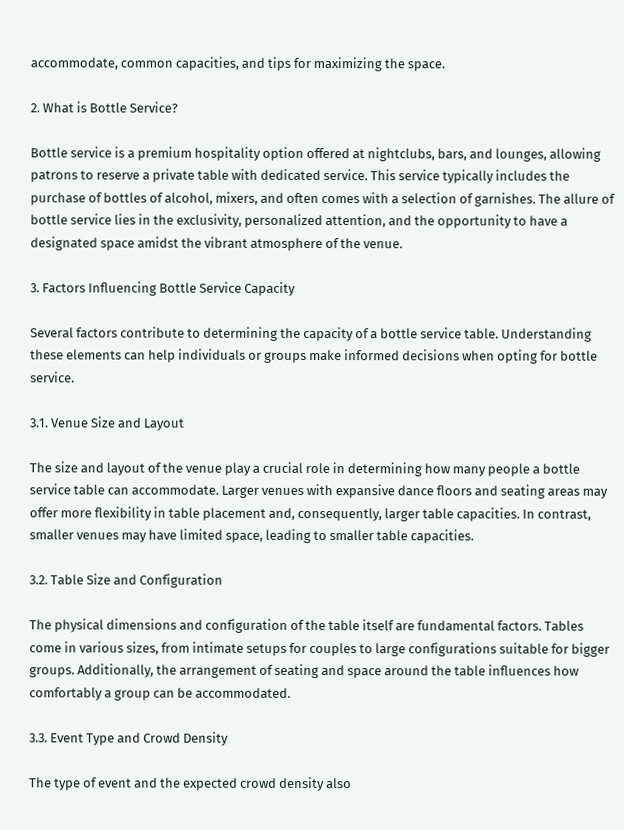accommodate, common capacities, and tips for maximizing the space.

2. What is Bottle Service?

Bottle service is a premium hospitality option offered at nightclubs, bars, and lounges, allowing patrons to reserve a private table with dedicated service. This service typically includes the purchase of bottles of alcohol, mixers, and often comes with a selection of garnishes. The allure of bottle service lies in the exclusivity, personalized attention, and the opportunity to have a designated space amidst the vibrant atmosphere of the venue.

3. Factors Influencing Bottle Service Capacity

Several factors contribute to determining the capacity of a bottle service table. Understanding these elements can help individuals or groups make informed decisions when opting for bottle service.

3.1. Venue Size and Layout

The size and layout of the venue play a crucial role in determining how many people a bottle service table can accommodate. Larger venues with expansive dance floors and seating areas may offer more flexibility in table placement and, consequently, larger table capacities. In contrast, smaller venues may have limited space, leading to smaller table capacities.

3.2. Table Size and Configuration

The physical dimensions and configuration of the table itself are fundamental factors. Tables come in various sizes, from intimate setups for couples to large configurations suitable for bigger groups. Additionally, the arrangement of seating and space around the table influences how comfortably a group can be accommodated.

3.3. Event Type and Crowd Density

The type of event and the expected crowd density also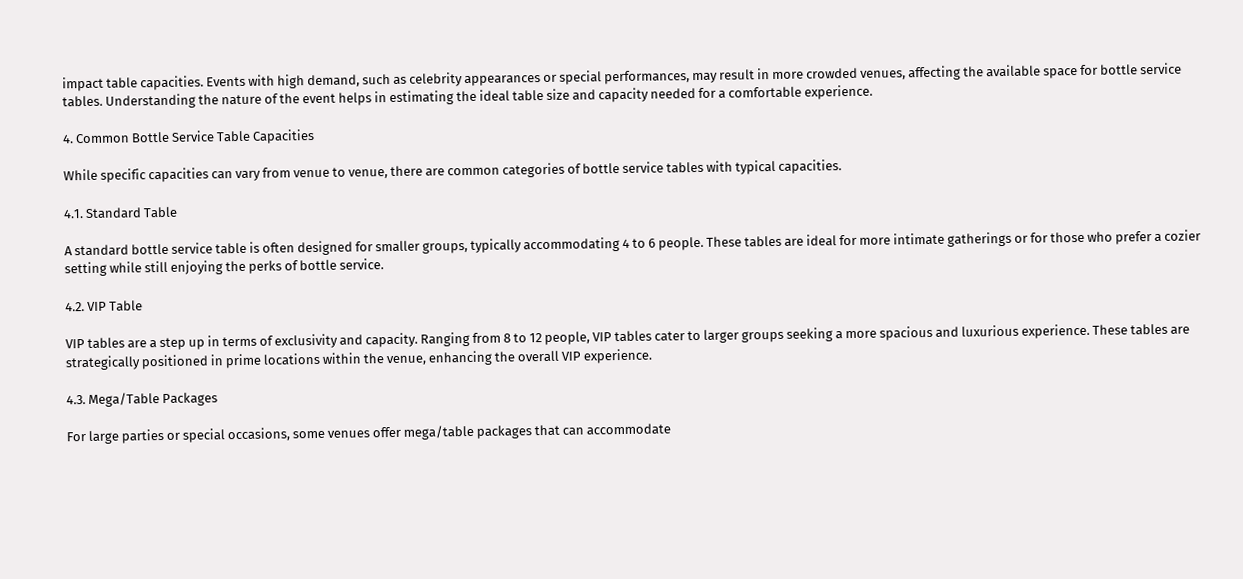impact table capacities. Events with high demand, such as celebrity appearances or special performances, may result in more crowded venues, affecting the available space for bottle service tables. Understanding the nature of the event helps in estimating the ideal table size and capacity needed for a comfortable experience.

4. Common Bottle Service Table Capacities

While specific capacities can vary from venue to venue, there are common categories of bottle service tables with typical capacities.

4.1. Standard Table

A standard bottle service table is often designed for smaller groups, typically accommodating 4 to 6 people. These tables are ideal for more intimate gatherings or for those who prefer a cozier setting while still enjoying the perks of bottle service.

4.2. VIP Table

VIP tables are a step up in terms of exclusivity and capacity. Ranging from 8 to 12 people, VIP tables cater to larger groups seeking a more spacious and luxurious experience. These tables are strategically positioned in prime locations within the venue, enhancing the overall VIP experience.

4.3. Mega/Table Packages

For large parties or special occasions, some venues offer mega/table packages that can accommodate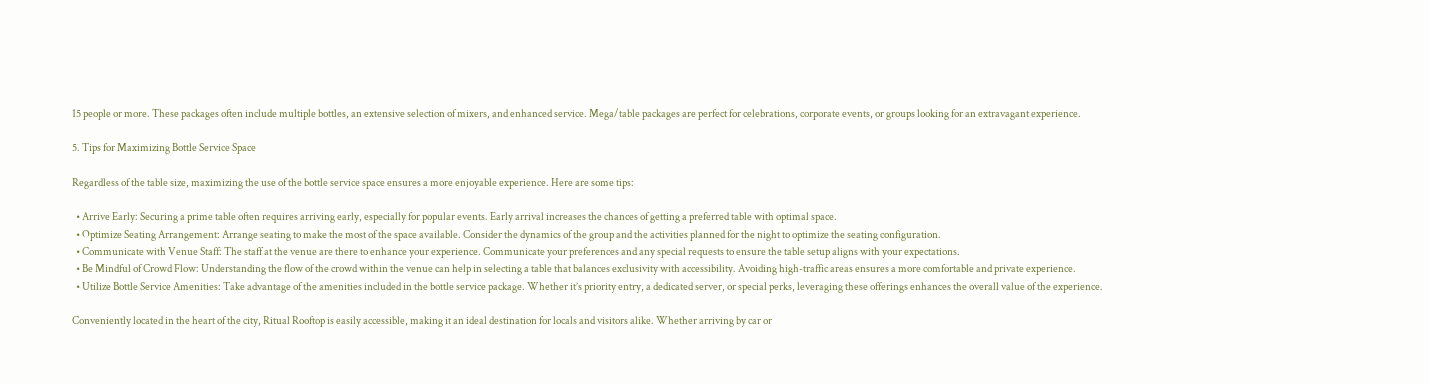15 people or more. These packages often include multiple bottles, an extensive selection of mixers, and enhanced service. Mega/table packages are perfect for celebrations, corporate events, or groups looking for an extravagant experience.

5. Tips for Maximizing Bottle Service Space

Regardless of the table size, maximizing the use of the bottle service space ensures a more enjoyable experience. Here are some tips:

  • Arrive Early: Securing a prime table often requires arriving early, especially for popular events. Early arrival increases the chances of getting a preferred table with optimal space.
  • Optimize Seating Arrangement: Arrange seating to make the most of the space available. Consider the dynamics of the group and the activities planned for the night to optimize the seating configuration.
  • Communicate with Venue Staff: The staff at the venue are there to enhance your experience. Communicate your preferences and any special requests to ensure the table setup aligns with your expectations.
  • Be Mindful of Crowd Flow: Understanding the flow of the crowd within the venue can help in selecting a table that balances exclusivity with accessibility. Avoiding high-traffic areas ensures a more comfortable and private experience.
  • Utilize Bottle Service Amenities: Take advantage of the amenities included in the bottle service package. Whether it’s priority entry, a dedicated server, or special perks, leveraging these offerings enhances the overall value of the experience.

Conveniently located in the heart of the city, Ritual Rooftop is easily accessible, making it an ideal destination for locals and visitors alike. Whether arriving by car or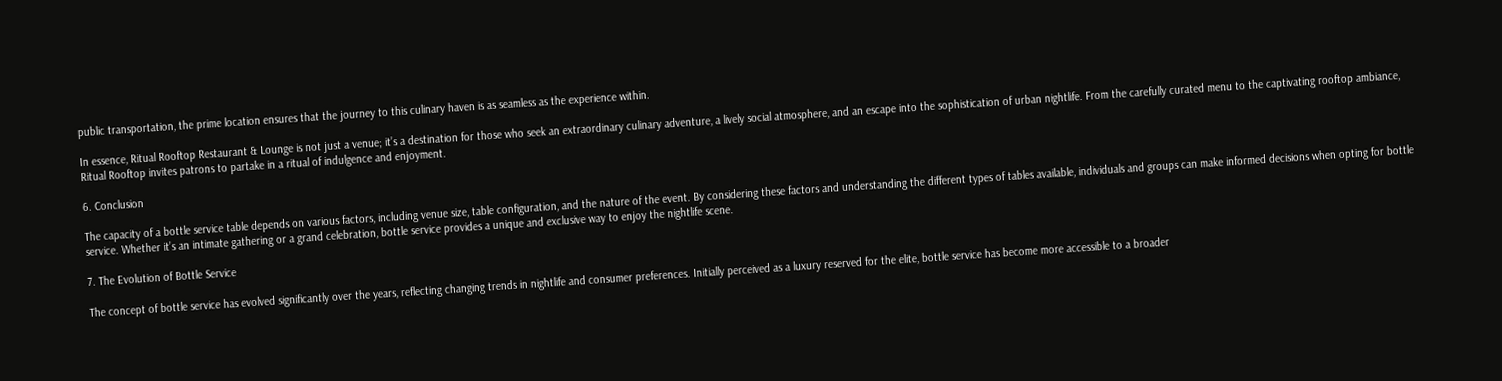public transportation, the prime location ensures that the journey to this culinary haven is as seamless as the experience within.

In essence, Ritual Rooftop Restaurant & Lounge is not just a venue; it’s a destination for those who seek an extraordinary culinary adventure, a lively social atmosphere, and an escape into the sophistication of urban nightlife. From the carefully curated menu to the captivating rooftop ambiance, Ritual Rooftop invites patrons to partake in a ritual of indulgence and enjoyment.

6. Conclusion

The capacity of a bottle service table depends on various factors, including venue size, table configuration, and the nature of the event. By considering these factors and understanding the different types of tables available, individuals and groups can make informed decisions when opting for bottle service. Whether it’s an intimate gathering or a grand celebration, bottle service provides a unique and exclusive way to enjoy the nightlife scene.

7. The Evolution of Bottle Service

The concept of bottle service has evolved significantly over the years, reflecting changing trends in nightlife and consumer preferences. Initially perceived as a luxury reserved for the elite, bottle service has become more accessible to a broader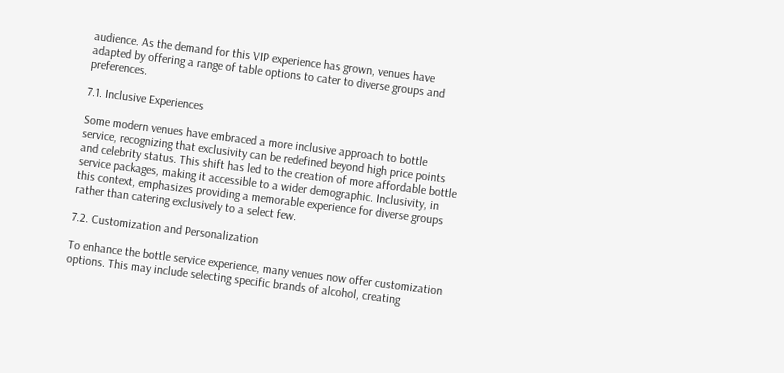audience. As the demand for this VIP experience has grown, venues have adapted by offering a range of table options to cater to diverse groups and preferences.

7.1. Inclusive Experiences

Some modern venues have embraced a more inclusive approach to bottle service, recognizing that exclusivity can be redefined beyond high price points and celebrity status. This shift has led to the creation of more affordable bottle service packages, making it accessible to a wider demographic. Inclusivity, in this context, emphasizes providing a memorable experience for diverse groups rather than catering exclusively to a select few.

7.2. Customization and Personalization

To enhance the bottle service experience, many venues now offer customization options. This may include selecting specific brands of alcohol, creating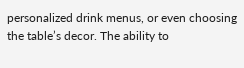personalized drink menus, or even choosing the table’s decor. The ability to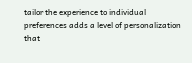tailor the experience to individual preferences adds a level of personalization that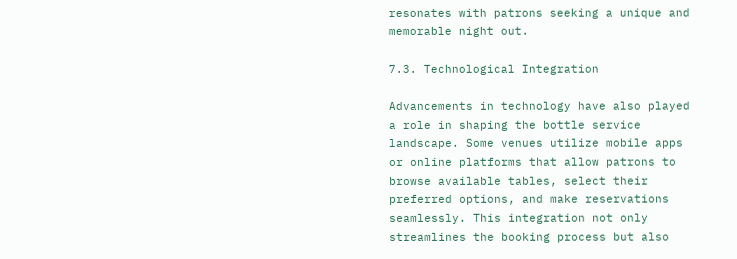resonates with patrons seeking a unique and memorable night out.

7.3. Technological Integration

Advancements in technology have also played a role in shaping the bottle service landscape. Some venues utilize mobile apps or online platforms that allow patrons to browse available tables, select their preferred options, and make reservations seamlessly. This integration not only streamlines the booking process but also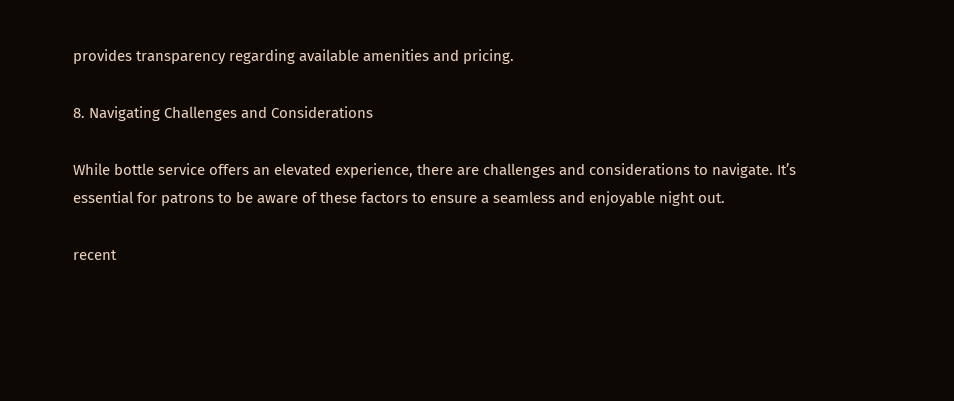provides transparency regarding available amenities and pricing.

8. Navigating Challenges and Considerations

While bottle service offers an elevated experience, there are challenges and considerations to navigate. It’s essential for patrons to be aware of these factors to ensure a seamless and enjoyable night out.

recent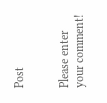Post


Please enter your comment!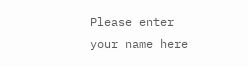Please enter your name here